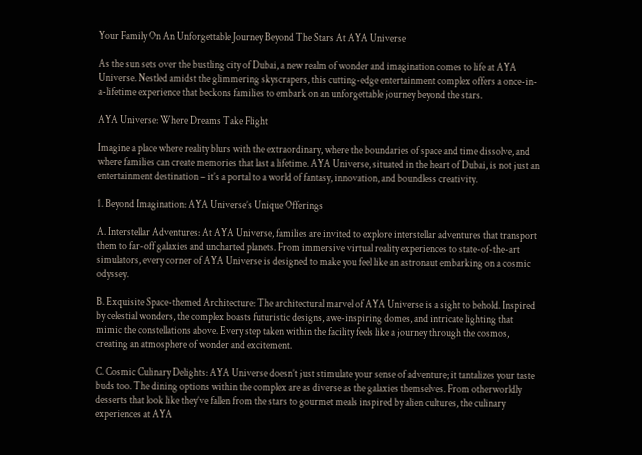Your Family On An Unforgettable Journey Beyond The Stars At AYA Universe

As the sun sets over the bustling city of Dubai, a new realm of wonder and imagination comes to life at AYA Universe. Nestled amidst the glimmering skyscrapers, this cutting-edge entertainment complex offers a once-in-a-lifetime experience that beckons families to embark on an unforgettable journey beyond the stars.

AYA Universe: Where Dreams Take Flight

Imagine a place where reality blurs with the extraordinary, where the boundaries of space and time dissolve, and where families can create memories that last a lifetime. AYA Universe, situated in the heart of Dubai, is not just an entertainment destination – it’s a portal to a world of fantasy, innovation, and boundless creativity.

1. Beyond Imagination: AYA Universe’s Unique Offerings

A. Interstellar Adventures: At AYA Universe, families are invited to explore interstellar adventures that transport them to far-off galaxies and uncharted planets. From immersive virtual reality experiences to state-of-the-art simulators, every corner of AYA Universe is designed to make you feel like an astronaut embarking on a cosmic odyssey.

B. Exquisite Space-themed Architecture: The architectural marvel of AYA Universe is a sight to behold. Inspired by celestial wonders, the complex boasts futuristic designs, awe-inspiring domes, and intricate lighting that mimic the constellations above. Every step taken within the facility feels like a journey through the cosmos, creating an atmosphere of wonder and excitement.

C. Cosmic Culinary Delights: AYA Universe doesn’t just stimulate your sense of adventure; it tantalizes your taste buds too. The dining options within the complex are as diverse as the galaxies themselves. From otherworldly desserts that look like they’ve fallen from the stars to gourmet meals inspired by alien cultures, the culinary experiences at AYA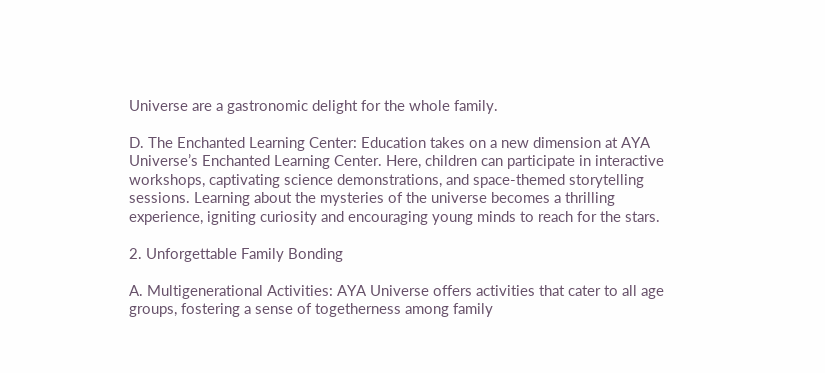Universe are a gastronomic delight for the whole family.

D. The Enchanted Learning Center: Education takes on a new dimension at AYA Universe’s Enchanted Learning Center. Here, children can participate in interactive workshops, captivating science demonstrations, and space-themed storytelling sessions. Learning about the mysteries of the universe becomes a thrilling experience, igniting curiosity and encouraging young minds to reach for the stars.

2. Unforgettable Family Bonding

A. Multigenerational Activities: AYA Universe offers activities that cater to all age groups, fostering a sense of togetherness among family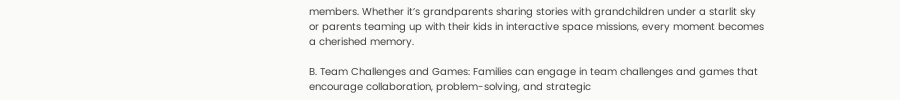members. Whether it’s grandparents sharing stories with grandchildren under a starlit sky or parents teaming up with their kids in interactive space missions, every moment becomes a cherished memory.

B. Team Challenges and Games: Families can engage in team challenges and games that encourage collaboration, problem-solving, and strategic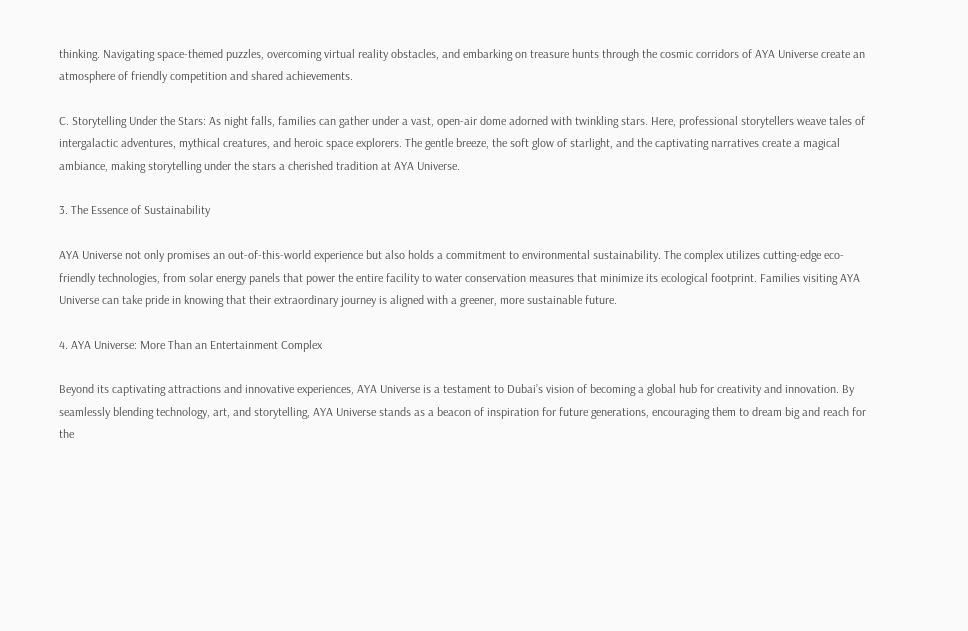thinking. Navigating space-themed puzzles, overcoming virtual reality obstacles, and embarking on treasure hunts through the cosmic corridors of AYA Universe create an atmosphere of friendly competition and shared achievements.

C. Storytelling Under the Stars: As night falls, families can gather under a vast, open-air dome adorned with twinkling stars. Here, professional storytellers weave tales of intergalactic adventures, mythical creatures, and heroic space explorers. The gentle breeze, the soft glow of starlight, and the captivating narratives create a magical ambiance, making storytelling under the stars a cherished tradition at AYA Universe.

3. The Essence of Sustainability

AYA Universe not only promises an out-of-this-world experience but also holds a commitment to environmental sustainability. The complex utilizes cutting-edge eco-friendly technologies, from solar energy panels that power the entire facility to water conservation measures that minimize its ecological footprint. Families visiting AYA Universe can take pride in knowing that their extraordinary journey is aligned with a greener, more sustainable future.

4. AYA Universe: More Than an Entertainment Complex

Beyond its captivating attractions and innovative experiences, AYA Universe is a testament to Dubai’s vision of becoming a global hub for creativity and innovation. By seamlessly blending technology, art, and storytelling, AYA Universe stands as a beacon of inspiration for future generations, encouraging them to dream big and reach for the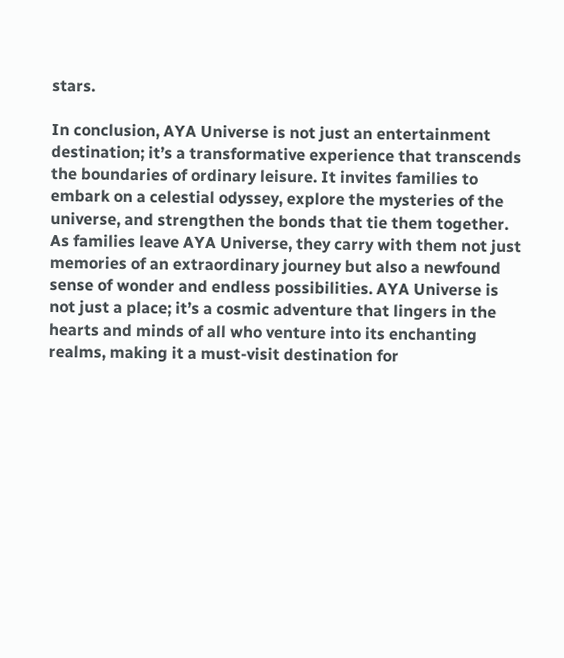stars.

In conclusion, AYA Universe is not just an entertainment destination; it’s a transformative experience that transcends the boundaries of ordinary leisure. It invites families to embark on a celestial odyssey, explore the mysteries of the universe, and strengthen the bonds that tie them together. As families leave AYA Universe, they carry with them not just memories of an extraordinary journey but also a newfound sense of wonder and endless possibilities. AYA Universe is not just a place; it’s a cosmic adventure that lingers in the hearts and minds of all who venture into its enchanting realms, making it a must-visit destination for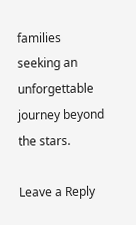families seeking an unforgettable journey beyond the stars.

Leave a Reply